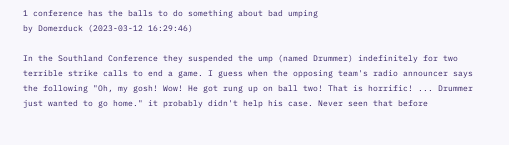1 conference has the balls to do something about bad umping
by Domerduck (2023-03-12 16:29:46)

In the Southland Conference they suspended the ump (named Drummer) indefinitely for two terrible strike calls to end a game. I guess when the opposing team's radio announcer says the following "Oh, my gosh! Wow! He got rung up on ball two! That is horrific! ... Drummer just wanted to go home." it probably didn't help his case. Never seen that before